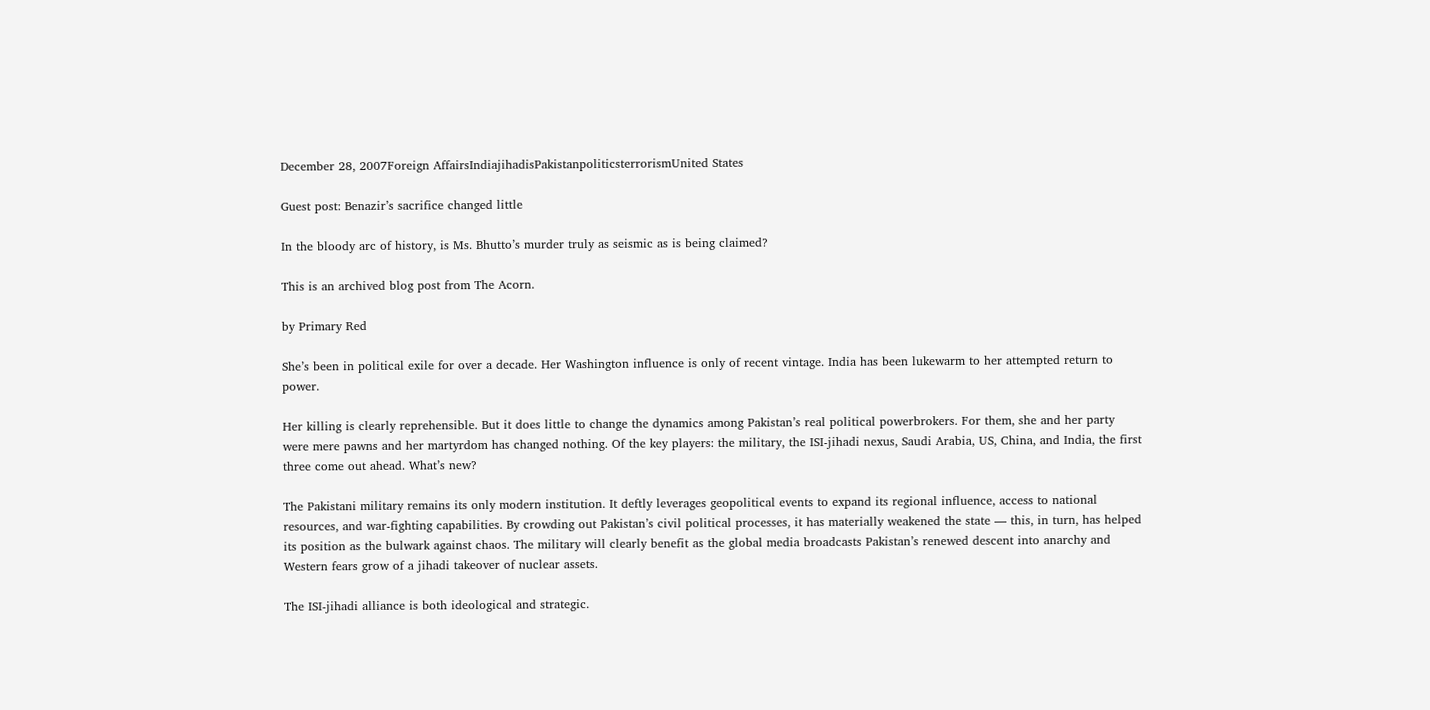December 28, 2007Foreign AffairsIndiajihadisPakistanpoliticsterrorismUnited States

Guest post: Benazir’s sacrifice changed little

In the bloody arc of history, is Ms. Bhutto’s murder truly as seismic as is being claimed?

This is an archived blog post from The Acorn.

by Primary Red

She’s been in political exile for over a decade. Her Washington influence is only of recent vintage. India has been lukewarm to her attempted return to power.

Her killing is clearly reprehensible. But it does little to change the dynamics among Pakistan’s real political powerbrokers. For them, she and her party were mere pawns and her martyrdom has changed nothing. Of the key players: the military, the ISI-jihadi nexus, Saudi Arabia, US, China, and India, the first three come out ahead. What’s new?

The Pakistani military remains its only modern institution. It deftly leverages geopolitical events to expand its regional influence, access to national resources, and war-fighting capabilities. By crowding out Pakistan’s civil political processes, it has materially weakened the state — this, in turn, has helped its position as the bulwark against chaos. The military will clearly benefit as the global media broadcasts Pakistan’s renewed descent into anarchy and Western fears grow of a jihadi takeover of nuclear assets.

The ISI-jihadi alliance is both ideological and strategic.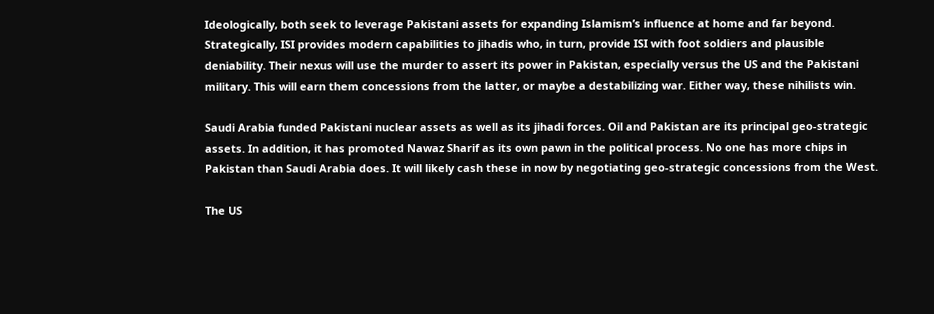Ideologically, both seek to leverage Pakistani assets for expanding Islamism’s influence at home and far beyond. Strategically, ISI provides modern capabilities to jihadis who, in turn, provide ISI with foot soldiers and plausible deniability. Their nexus will use the murder to assert its power in Pakistan, especially versus the US and the Pakistani military. This will earn them concessions from the latter, or maybe a destabilizing war. Either way, these nihilists win.

Saudi Arabia funded Pakistani nuclear assets as well as its jihadi forces. Oil and Pakistan are its principal geo-strategic assets. In addition, it has promoted Nawaz Sharif as its own pawn in the political process. No one has more chips in Pakistan than Saudi Arabia does. It will likely cash these in now by negotiating geo-strategic concessions from the West.

The US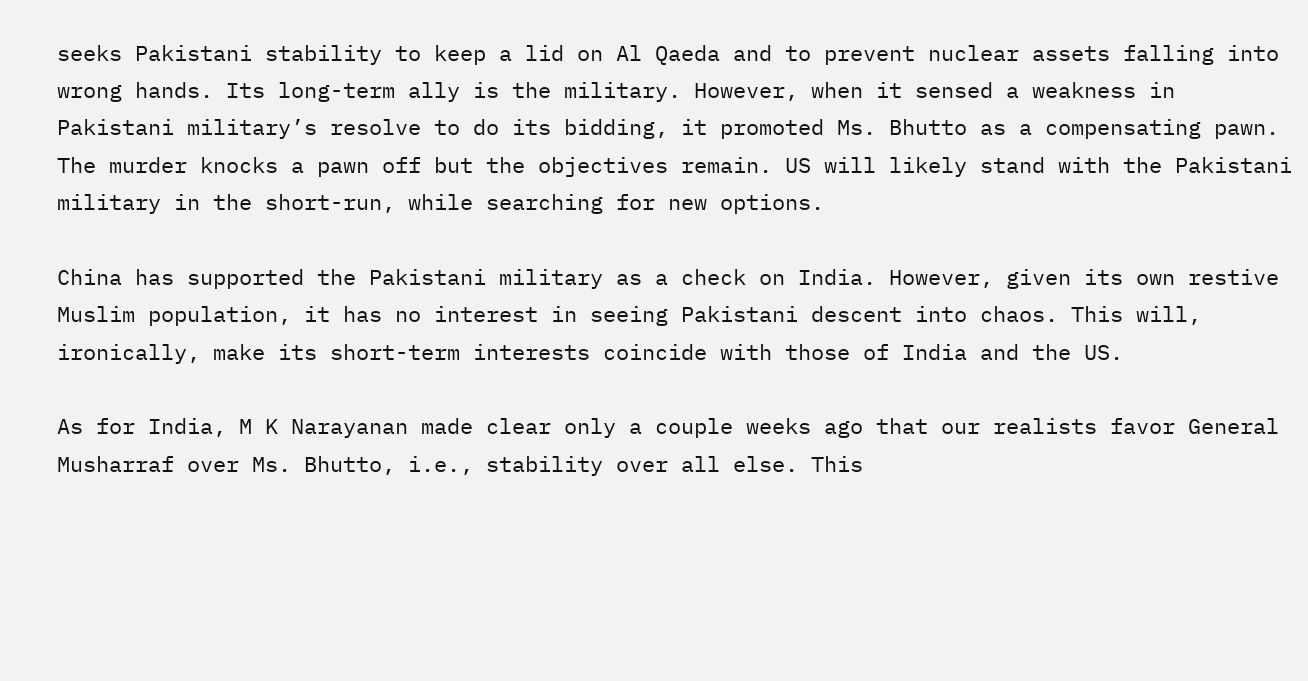seeks Pakistani stability to keep a lid on Al Qaeda and to prevent nuclear assets falling into wrong hands. Its long-term ally is the military. However, when it sensed a weakness in Pakistani military’s resolve to do its bidding, it promoted Ms. Bhutto as a compensating pawn. The murder knocks a pawn off but the objectives remain. US will likely stand with the Pakistani military in the short-run, while searching for new options.

China has supported the Pakistani military as a check on India. However, given its own restive Muslim population, it has no interest in seeing Pakistani descent into chaos. This will, ironically, make its short-term interests coincide with those of India and the US.

As for India, M K Narayanan made clear only a couple weeks ago that our realists favor General Musharraf over Ms. Bhutto, i.e., stability over all else. This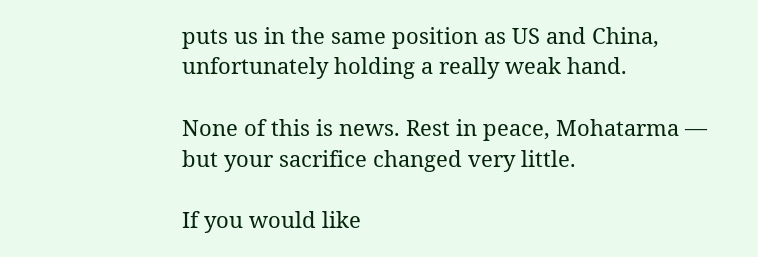puts us in the same position as US and China, unfortunately holding a really weak hand.

None of this is news. Rest in peace, Mohatarma — but your sacrifice changed very little.

If you would like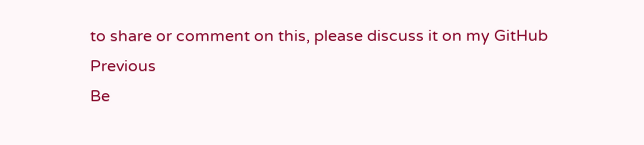to share or comment on this, please discuss it on my GitHub Previous
Be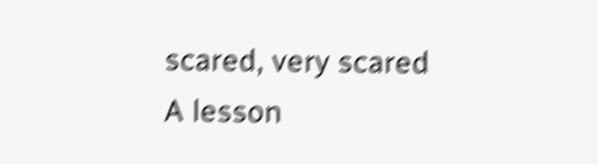scared, very scared
A lesson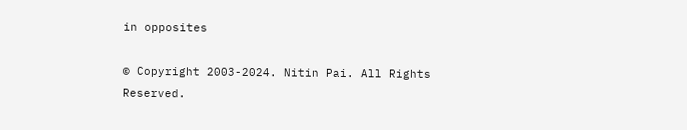in opposites

© Copyright 2003-2024. Nitin Pai. All Rights Reserved.